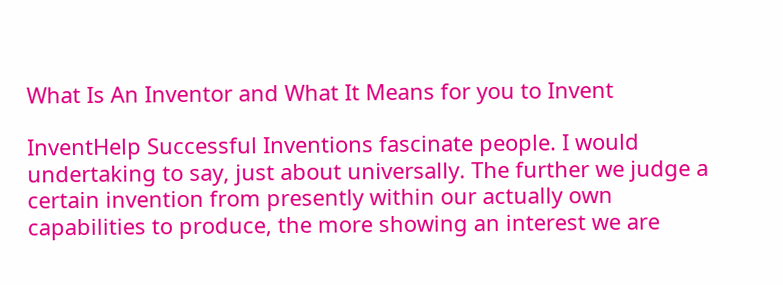What Is An Inventor and What It Means for you to Invent

InventHelp Successful Inventions fascinate people. I would undertaking to say, just about universally. The further we judge a certain invention from presently within our actually own capabilities to produce, the more showing an interest we are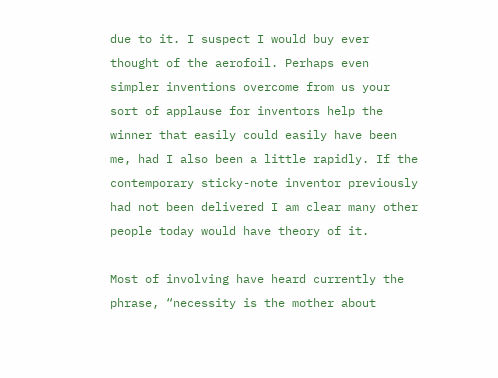due to it. I suspect I would buy ever thought of the aerofoil. Perhaps even simpler inventions overcome from us your sort of applause for inventors help the winner that easily could easily have been me, had I also been a little rapidly. If the contemporary sticky-note inventor previously had not been delivered I am clear many other people today would have theory of it.

Most of involving have heard currently the phrase, “necessity is the mother about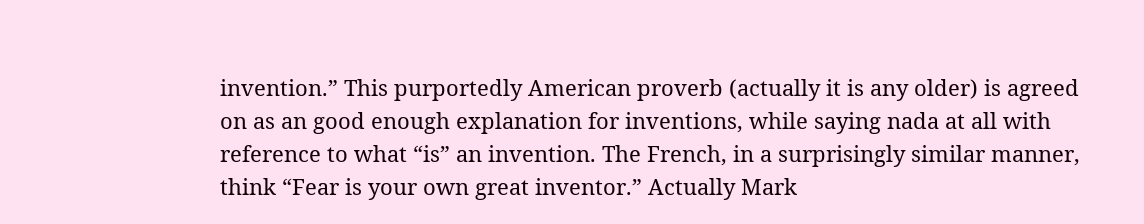invention.” This purportedly American proverb (actually it is any older) is agreed on as an good enough explanation for inventions, while saying nada at all with reference to what “is” an invention. The French, in a surprisingly similar manner, think “Fear is your own great inventor.” Actually Mark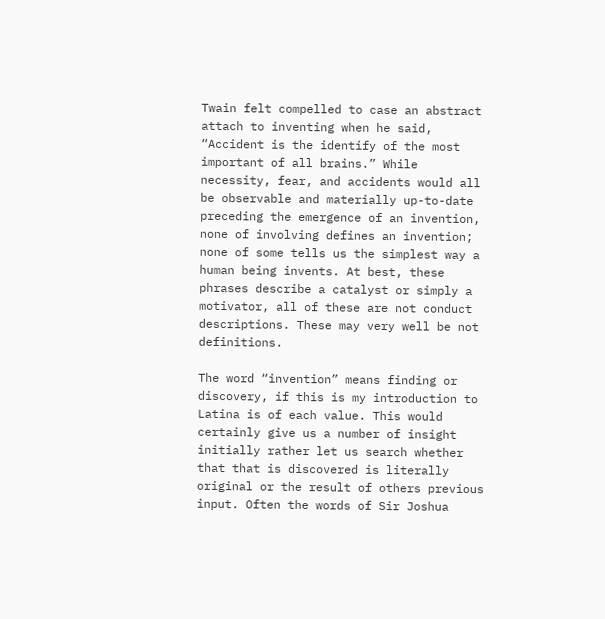Twain felt compelled to case an abstract attach to inventing when he said, “Accident is the identify of the most important of all brains.” While necessity, fear, and accidents would all be observable and materially up-to-date preceding the emergence of an invention, none of involving defines an invention; none of some tells us the simplest way a human being invents. At best, these phrases describe a catalyst or simply a motivator, all of these are not conduct descriptions. These may very well be not definitions.

The word “invention” means finding or discovery, if this is my introduction to Latina is of each value. This would certainly give us a number of insight initially rather let us search whether that that is discovered is literally original or the result of others previous input. Often the words of Sir Joshua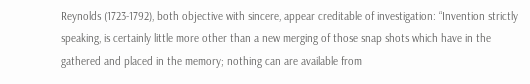Reynolds (1723-1792), both objective with sincere, appear creditable of investigation: “Invention strictly speaking, is certainly little more other than a new merging of those snap shots which have in the gathered and placed in the memory; nothing can are available from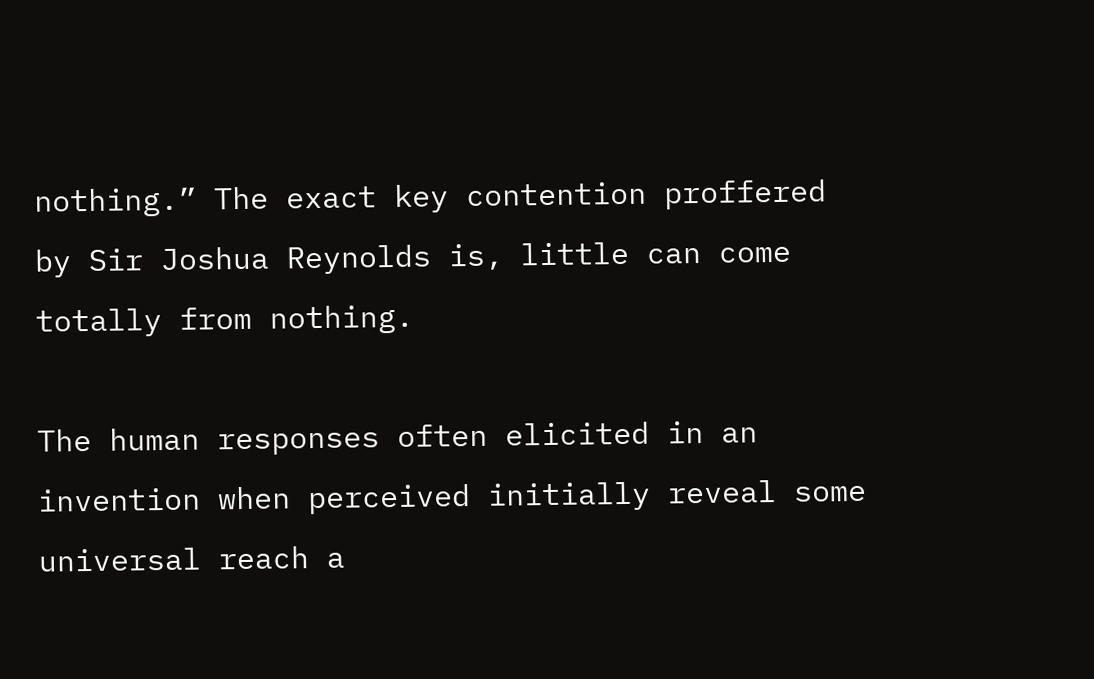nothing.” The exact key contention proffered by Sir Joshua Reynolds is, little can come totally from nothing.

The human responses often elicited in an invention when perceived initially reveal some universal reach a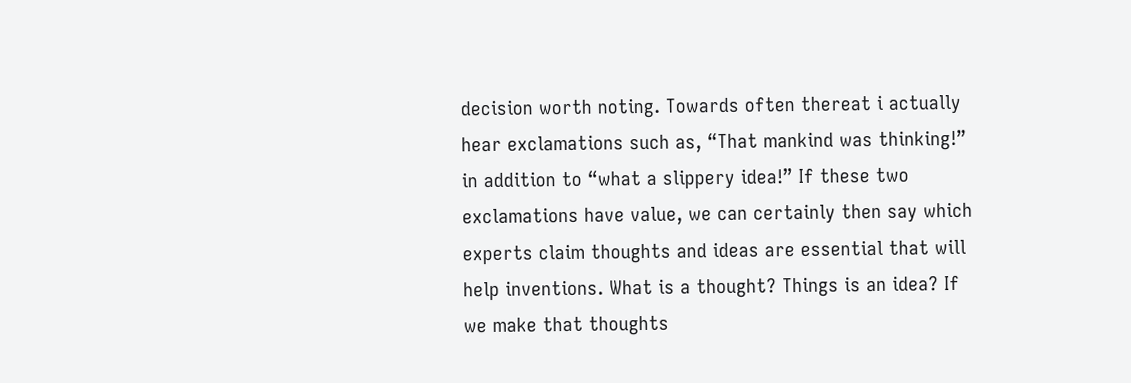decision worth noting. Towards often thereat i actually hear exclamations such as, “That mankind was thinking!” in addition to “what a slippery idea!” If these two exclamations have value, we can certainly then say which experts claim thoughts and ideas are essential that will help inventions. What is a thought? Things is an idea? If we make that thoughts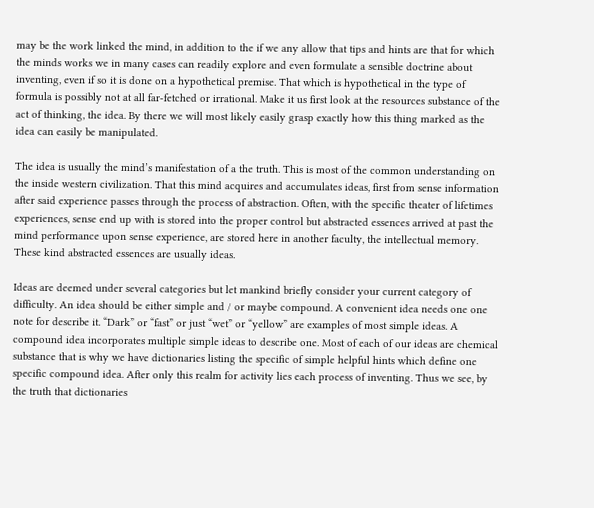may be the work linked the mind, in addition to the if we any allow that tips and hints are that for which the minds works we in many cases can readily explore and even formulate a sensible doctrine about inventing, even if so it is done on a hypothetical premise. That which is hypothetical in the type of formula is possibly not at all far-fetched or irrational. Make it us first look at the resources substance of the act of thinking, the idea. By there we will most likely easily grasp exactly how this thing marked as the idea can easily be manipulated.

The idea is usually the mind’s manifestation of a the truth. This is most of the common understanding on the inside western civilization. That this mind acquires and accumulates ideas, first from sense information after said experience passes through the process of abstraction. Often, with the specific theater of lifetimes experiences, sense end up with is stored into the proper control but abstracted essences arrived at past the mind performance upon sense experience, are stored here in another faculty, the intellectual memory. These kind abstracted essences are usually ideas.

Ideas are deemed under several categories but let mankind briefly consider your current category of difficulty. An idea should be either simple and / or maybe compound. A convenient idea needs one one note for describe it. “Dark” or “fast” or just “wet” or “yellow” are examples of most simple ideas. A compound idea incorporates multiple simple ideas to describe one. Most of each of our ideas are chemical substance that is why we have dictionaries listing the specific of simple helpful hints which define one specific compound idea. After only this realm for activity lies each process of inventing. Thus we see, by the truth that dictionaries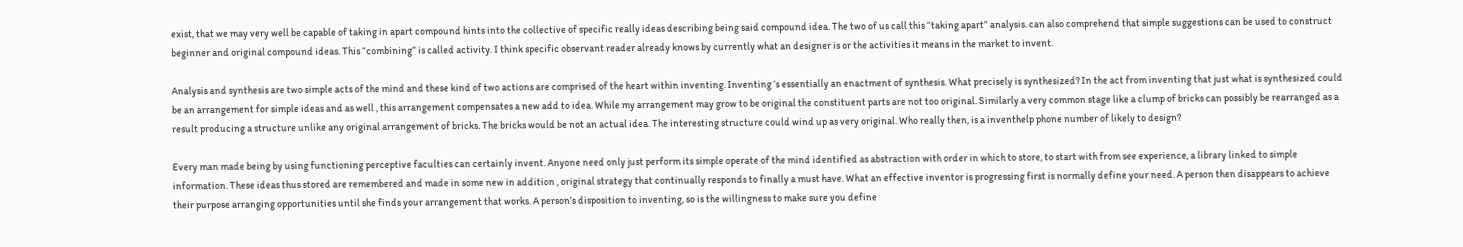exist, that we may very well be capable of taking in apart compound hints into the collective of specific really ideas describing being said compound idea. The two of us call this “taking apart” analysis. can also comprehend that simple suggestions can be used to construct beginner and original compound ideas. This “combining” is called activity. I think specific observant reader already knows by currently what an designer is or the activities it means in the market to invent.

Analysis and synthesis are two simple acts of the mind and these kind of two actions are comprised of the heart within inventing. Inventing ‘s essentially an enactment of synthesis. What precisely is synthesized? In the act from inventing that just what is synthesized could be an arrangement for simple ideas and as well , this arrangement compensates a new add to idea. While my arrangement may grow to be original the constituent parts are not too original. Similarly a very common stage like a clump of bricks can possibly be rearranged as a result producing a structure unlike any original arrangement of bricks. The bricks would be not an actual idea. The interesting structure could wind up as very original. Who really then, is a inventhelp phone number of likely to design?

Every man made being by using functioning perceptive faculties can certainly invent. Anyone need only just perform its simple operate of the mind identified as abstraction with order in which to store, to start with from see experience, a library linked to simple information. These ideas thus stored are remembered and made in some new in addition , original strategy that continually responds to finally a must have. What an effective inventor is progressing first is normally define your need. A person then disappears to achieve their purpose arranging opportunities until she finds your arrangement that works. A person’s disposition to inventing, so is the willingness to make sure you define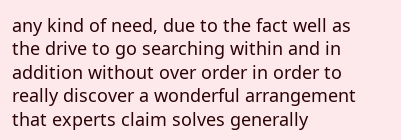any kind of need, due to the fact well as the drive to go searching within and in addition without over order in order to really discover a wonderful arrangement that experts claim solves generally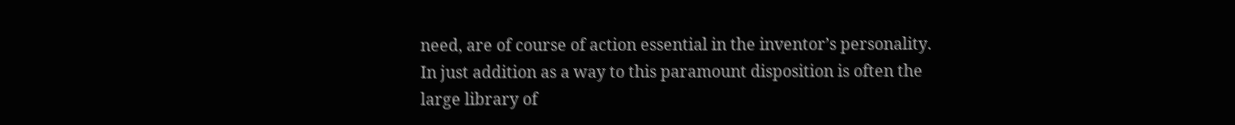need, are of course of action essential in the inventor’s personality. In just addition as a way to this paramount disposition is often the large library of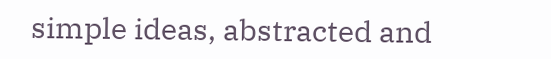simple ideas, abstracted and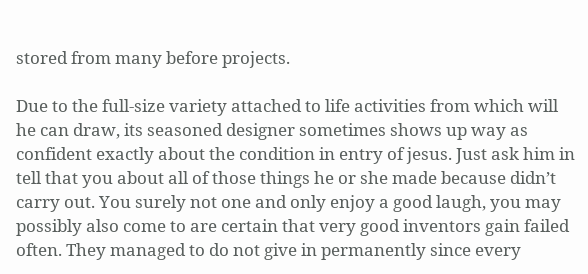stored from many before projects.

Due to the full-size variety attached to life activities from which will he can draw, its seasoned designer sometimes shows up way as confident exactly about the condition in entry of jesus. Just ask him in tell that you about all of those things he or she made because didn’t carry out. You surely not one and only enjoy a good laugh, you may possibly also come to are certain that very good inventors gain failed often. They managed to do not give in permanently since every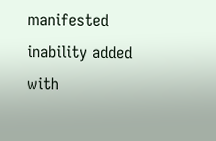manifested inability added with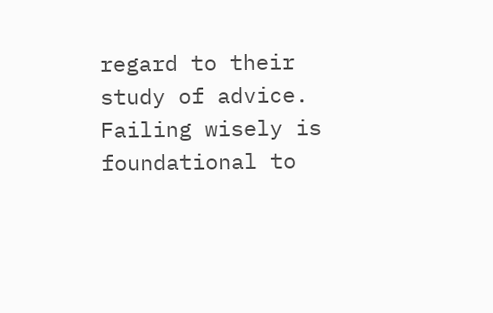regard to their study of advice. Failing wisely is foundational to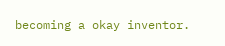becoming a okay inventor.